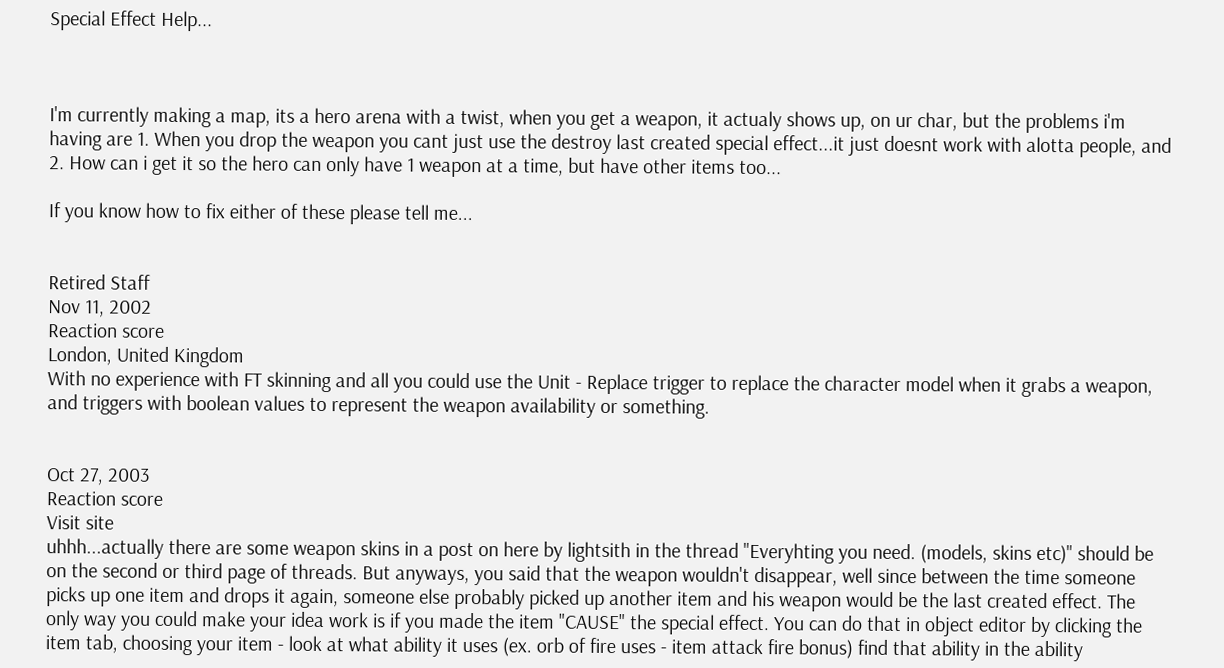Special Effect Help...



I'm currently making a map, its a hero arena with a twist, when you get a weapon, it actualy shows up, on ur char, but the problems i'm having are 1. When you drop the weapon you cant just use the destroy last created special effect...it just doesnt work with alotta people, and 2. How can i get it so the hero can only have 1 weapon at a time, but have other items too...

If you know how to fix either of these please tell me...


Retired Staff
Nov 11, 2002
Reaction score
London, United Kingdom
With no experience with FT skinning and all you could use the Unit - Replace trigger to replace the character model when it grabs a weapon, and triggers with boolean values to represent the weapon availability or something.


Oct 27, 2003
Reaction score
Visit site
uhhh...actually there are some weapon skins in a post on here by lightsith in the thread "Everyhting you need. (models, skins etc)" should be on the second or third page of threads. But anyways, you said that the weapon wouldn't disappear, well since between the time someone picks up one item and drops it again, someone else probably picked up another item and his weapon would be the last created effect. The only way you could make your idea work is if you made the item "CAUSE" the special effect. You can do that in object editor by clicking the item tab, choosing your item - look at what ability it uses (ex. orb of fire uses - item attack fire bonus) find that ability in the ability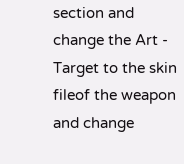section and change the Art - Target to the skin fileof the weapon and change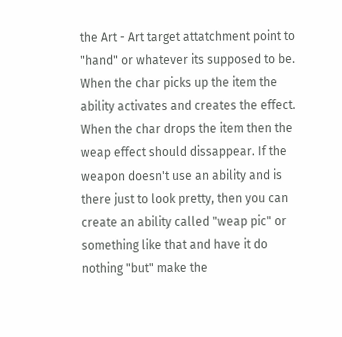the Art - Art target attatchment point to "hand" or whatever its supposed to be. When the char picks up the item the ability activates and creates the effect. When the char drops the item then the weap effect should dissappear. If the weapon doesn't use an ability and is there just to look pretty, then you can create an ability called "weap pic" or something like that and have it do nothing "but" make the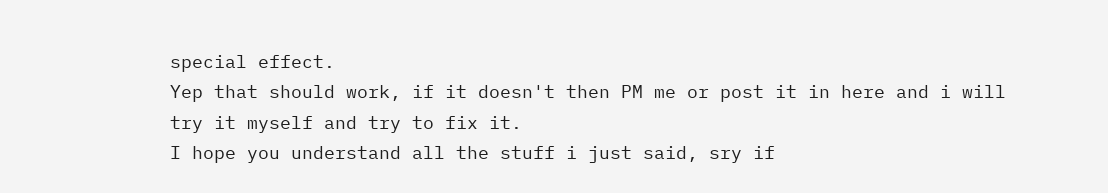special effect.
Yep that should work, if it doesn't then PM me or post it in here and i will try it myself and try to fix it.
I hope you understand all the stuff i just said, sry if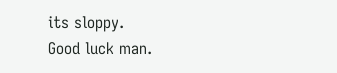its sloppy.
Good luck man.